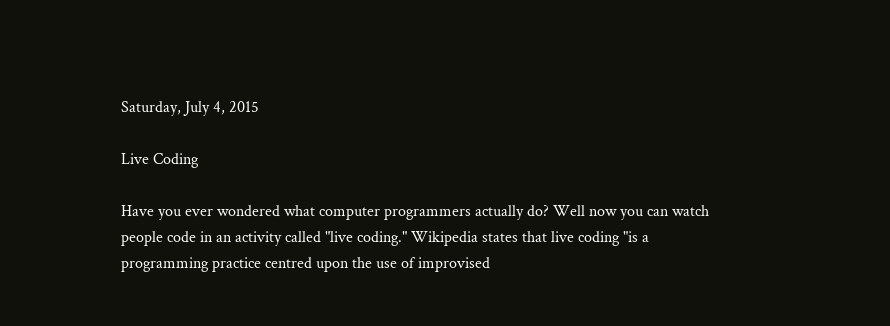Saturday, July 4, 2015

Live Coding

Have you ever wondered what computer programmers actually do? Well now you can watch people code in an activity called "live coding." Wikipedia states that live coding "is a programming practice centred upon the use of improvised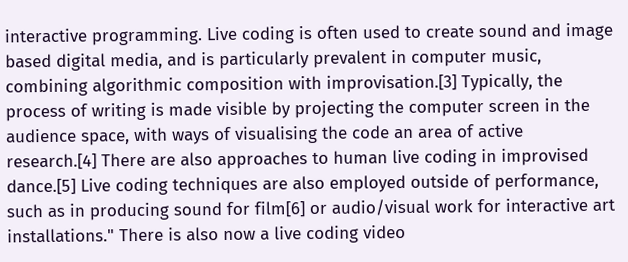interactive programming. Live coding is often used to create sound and image based digital media, and is particularly prevalent in computer music, combining algorithmic composition with improvisation.[3] Typically, the process of writing is made visible by projecting the computer screen in the audience space, with ways of visualising the code an area of active research.[4] There are also approaches to human live coding in improvised dance.[5] Live coding techniques are also employed outside of performance, such as in producing sound for film[6] or audio/visual work for interactive art installations." There is also now a live coding video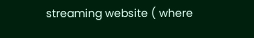streaming website ( where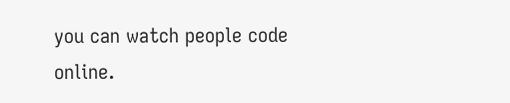you can watch people code online.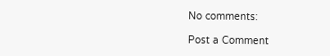No comments:

Post a Comment